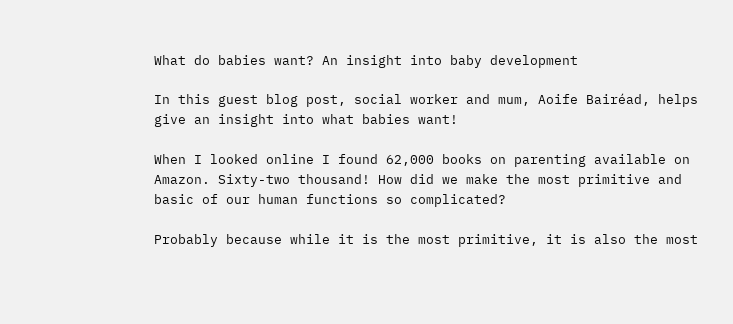What do babies want? An insight into baby development

In this guest blog post, social worker and mum, Aoife Bairéad, helps give an insight into what babies want!

When I looked online I found 62,000 books on parenting available on Amazon. Sixty-two thousand! How did we make the most primitive and basic of our human functions so complicated?

Probably because while it is the most primitive, it is also the most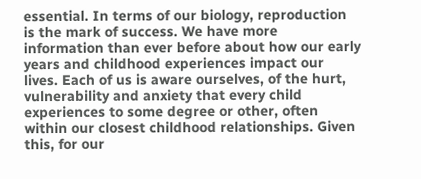essential. In terms of our biology, reproduction is the mark of success. We have more information than ever before about how our early years and childhood experiences impact our lives. Each of us is aware ourselves, of the hurt, vulnerability and anxiety that every child experiences to some degree or other, often within our closest childhood relationships. Given this, for our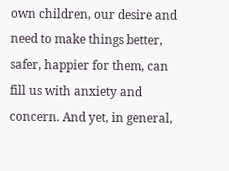own children, our desire and need to make things better, safer, happier for them, can fill us with anxiety and concern. And yet, in general,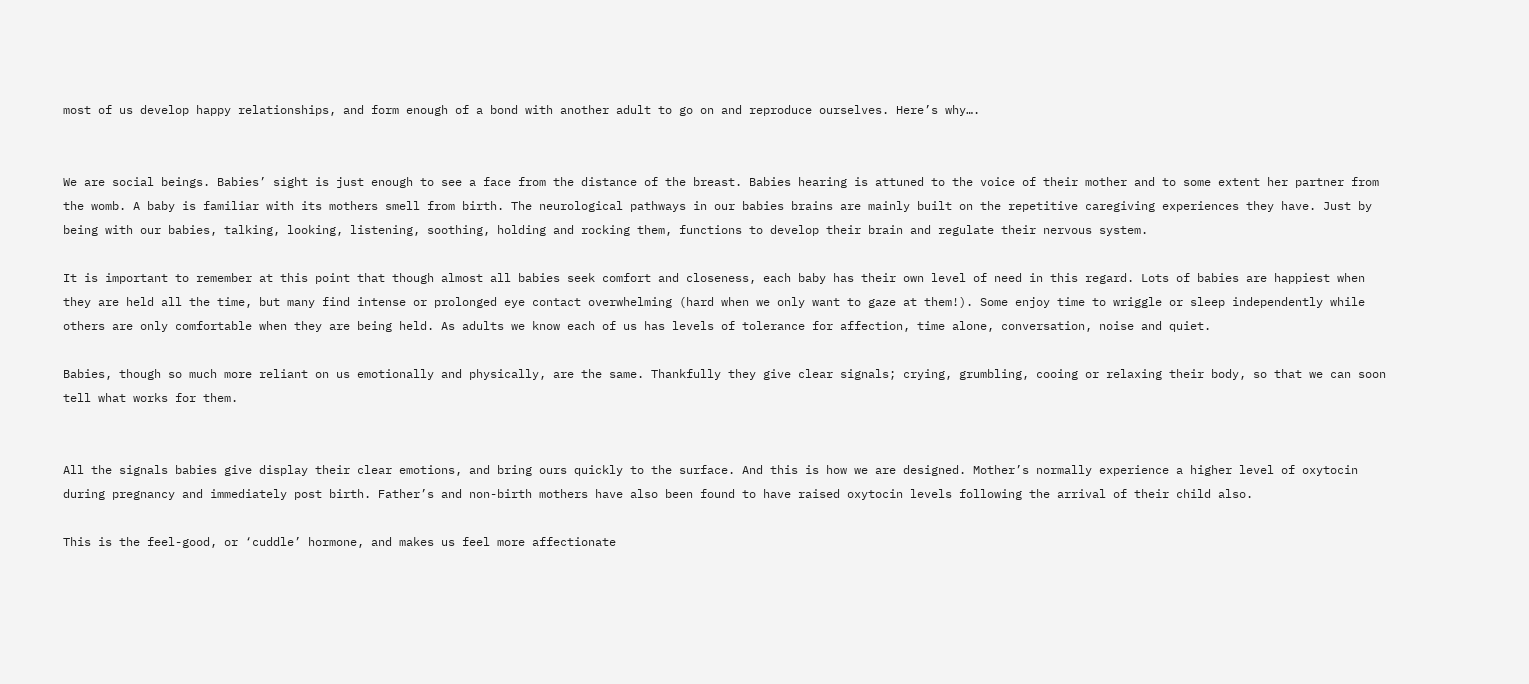most of us develop happy relationships, and form enough of a bond with another adult to go on and reproduce ourselves. Here’s why….


We are social beings. Babies’ sight is just enough to see a face from the distance of the breast. Babies hearing is attuned to the voice of their mother and to some extent her partner from the womb. A baby is familiar with its mothers smell from birth. The neurological pathways in our babies brains are mainly built on the repetitive caregiving experiences they have. Just by being with our babies, talking, looking, listening, soothing, holding and rocking them, functions to develop their brain and regulate their nervous system.

It is important to remember at this point that though almost all babies seek comfort and closeness, each baby has their own level of need in this regard. Lots of babies are happiest when they are held all the time, but many find intense or prolonged eye contact overwhelming (hard when we only want to gaze at them!). Some enjoy time to wriggle or sleep independently while others are only comfortable when they are being held. As adults we know each of us has levels of tolerance for affection, time alone, conversation, noise and quiet.

Babies, though so much more reliant on us emotionally and physically, are the same. Thankfully they give clear signals; crying, grumbling, cooing or relaxing their body, so that we can soon tell what works for them.


All the signals babies give display their clear emotions, and bring ours quickly to the surface. And this is how we are designed. Mother’s normally experience a higher level of oxytocin during pregnancy and immediately post birth. Father’s and non-birth mothers have also been found to have raised oxytocin levels following the arrival of their child also.

This is the feel-good, or ‘cuddle’ hormone, and makes us feel more affectionate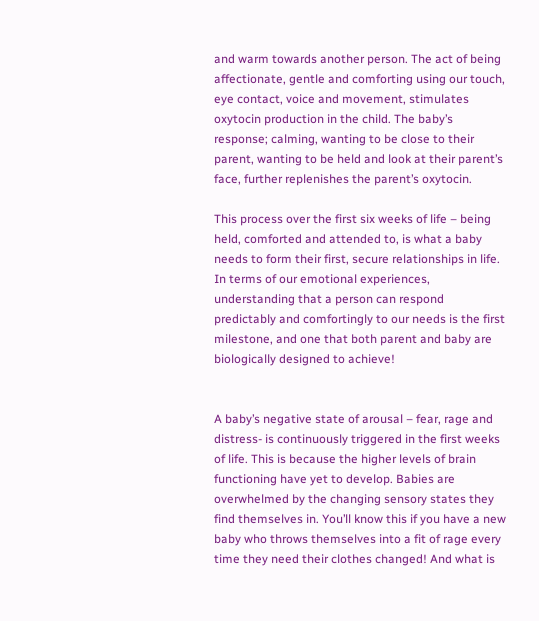and warm towards another person. The act of being affectionate, gentle and comforting using our touch, eye contact, voice and movement, stimulates oxytocin production in the child. The baby’s  response; calming, wanting to be close to their parent, wanting to be held and look at their parent’s face, further replenishes the parent’s oxytocin.

This process over the first six weeks of life – being held, comforted and attended to, is what a baby needs to form their first, secure relationships in life. In terms of our emotional experiences, understanding that a person can respond predictably and comfortingly to our needs is the first milestone, and one that both parent and baby are biologically designed to achieve!


A baby’s negative state of arousal – fear, rage and distress- is continuously triggered in the first weeks of life. This is because the higher levels of brain functioning have yet to develop. Babies are overwhelmed by the changing sensory states they find themselves in. You’ll know this if you have a new baby who throws themselves into a fit of rage every time they need their clothes changed! And what is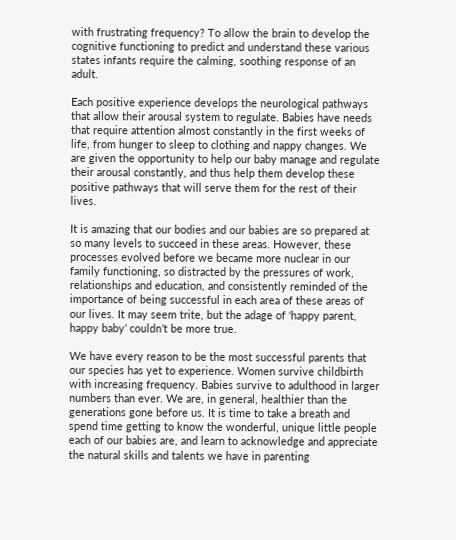with frustrating frequency? To allow the brain to develop the cognitive functioning to predict and understand these various states infants require the calming, soothing response of an adult.

Each positive experience develops the neurological pathways that allow their arousal system to regulate. Babies have needs that require attention almost constantly in the first weeks of life, from hunger to sleep to clothing and nappy changes. We are given the opportunity to help our baby manage and regulate their arousal constantly, and thus help them develop these positive pathways that will serve them for the rest of their lives.

It is amazing that our bodies and our babies are so prepared at so many levels to succeed in these areas. However, these processes evolved before we became more nuclear in our family functioning, so distracted by the pressures of work, relationships and education, and consistently reminded of the importance of being successful in each area of these areas of our lives. It may seem trite, but the adage of ‘happy parent, happy baby’ couldn’t be more true.

We have every reason to be the most successful parents that our species has yet to experience. Women survive childbirth with increasing frequency. Babies survive to adulthood in larger numbers than ever. We are, in general, healthier than the generations gone before us. It is time to take a breath and spend time getting to know the wonderful, unique little people each of our babies are, and learn to acknowledge and appreciate the natural skills and talents we have in parenting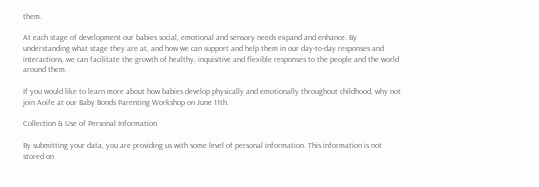them.

At each stage of development our babies social, emotional and sensory needs expand and enhance. By understanding what stage they are at, and how we can support and help them in our day-to-day responses and interactions, we can facilitate the growth of healthy, inquisitive and flexible responses to the people and the world around them.

If you would like to learn more about how babies develop physically and emotionally throughout childhood, why not join Aoife at our Baby Bonds Parenting Workshop on June 11th.

Collection & Use of Personal Information

By submitting your data, you are providing us with some level of personal information. This information is not stored on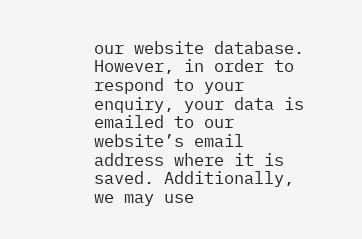our website database. However, in order to respond to your enquiry, your data is emailed to our website’s email address where it is saved. Additionally, we may use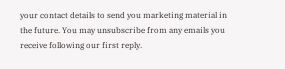your contact details to send you marketing material in the future. You may unsubscribe from any emails you receive following our first reply.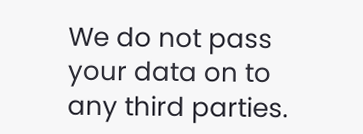We do not pass your data on to any third parties.